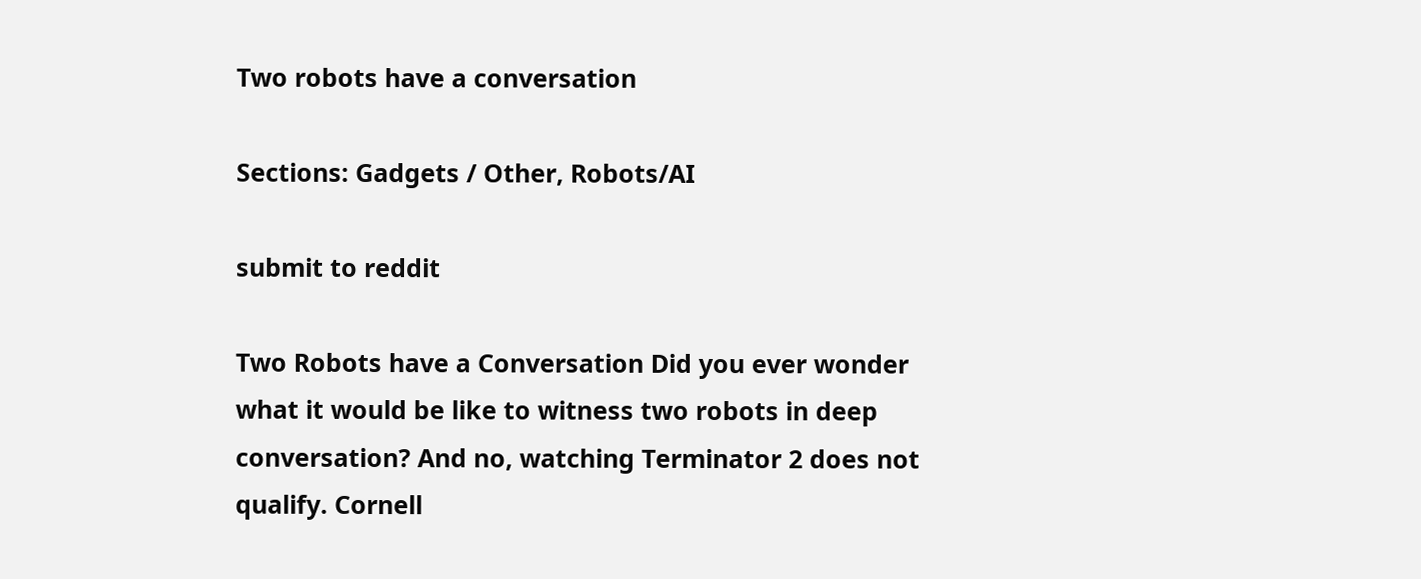Two robots have a conversation

Sections: Gadgets / Other, Robots/AI

submit to reddit

Two Robots have a Conversation Did you ever wonder what it would be like to witness two robots in deep conversation? And no, watching Terminator 2 does not qualify. Cornell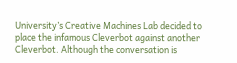University’s Creative Machines Lab decided to place the infamous Cleverbot against another Cleverbot. Although the conversation is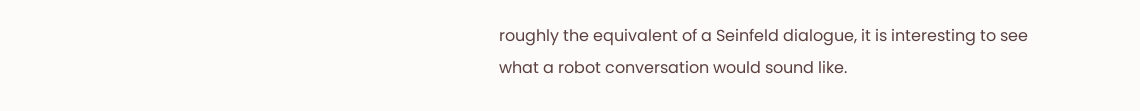roughly the equivalent of a Seinfeld dialogue, it is interesting to see what a robot conversation would sound like.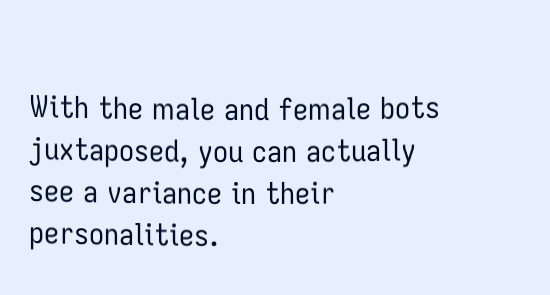With the male and female bots juxtaposed, you can actually see a variance in their personalities.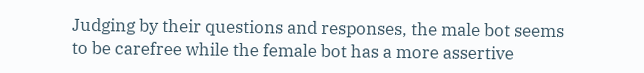Judging by their questions and responses, the male bot seems to be carefree while the female bot has a more assertive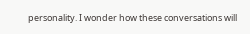personality. I wonder how these conversations will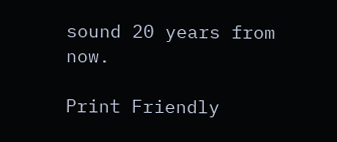sound 20 years from now.

Print Friendly